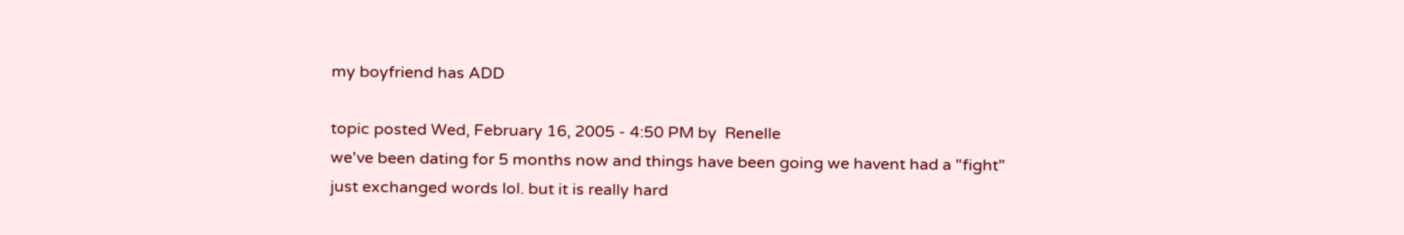my boyfriend has ADD

topic posted Wed, February 16, 2005 - 4:50 PM by  Renelle
we've been dating for 5 months now and things have been going we havent had a "fight" just exchanged words lol. but it is really hard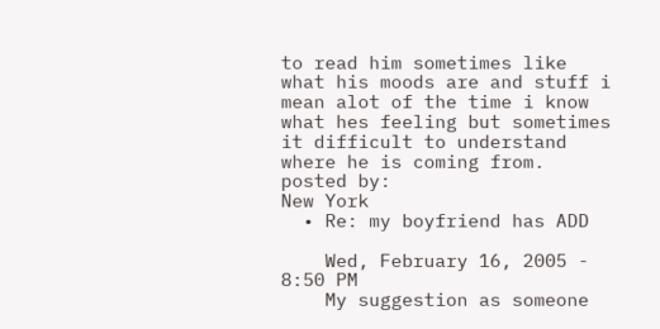to read him sometimes like what his moods are and stuff i mean alot of the time i know what hes feeling but sometimes it difficult to understand where he is coming from.
posted by:
New York
  • Re: my boyfriend has ADD

    Wed, February 16, 2005 - 8:50 PM
    My suggestion as someone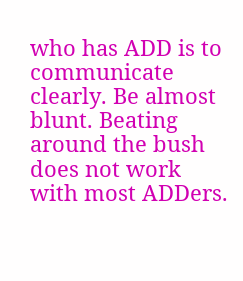who has ADD is to communicate clearly. Be almost blunt. Beating around the bush does not work with most ADDers.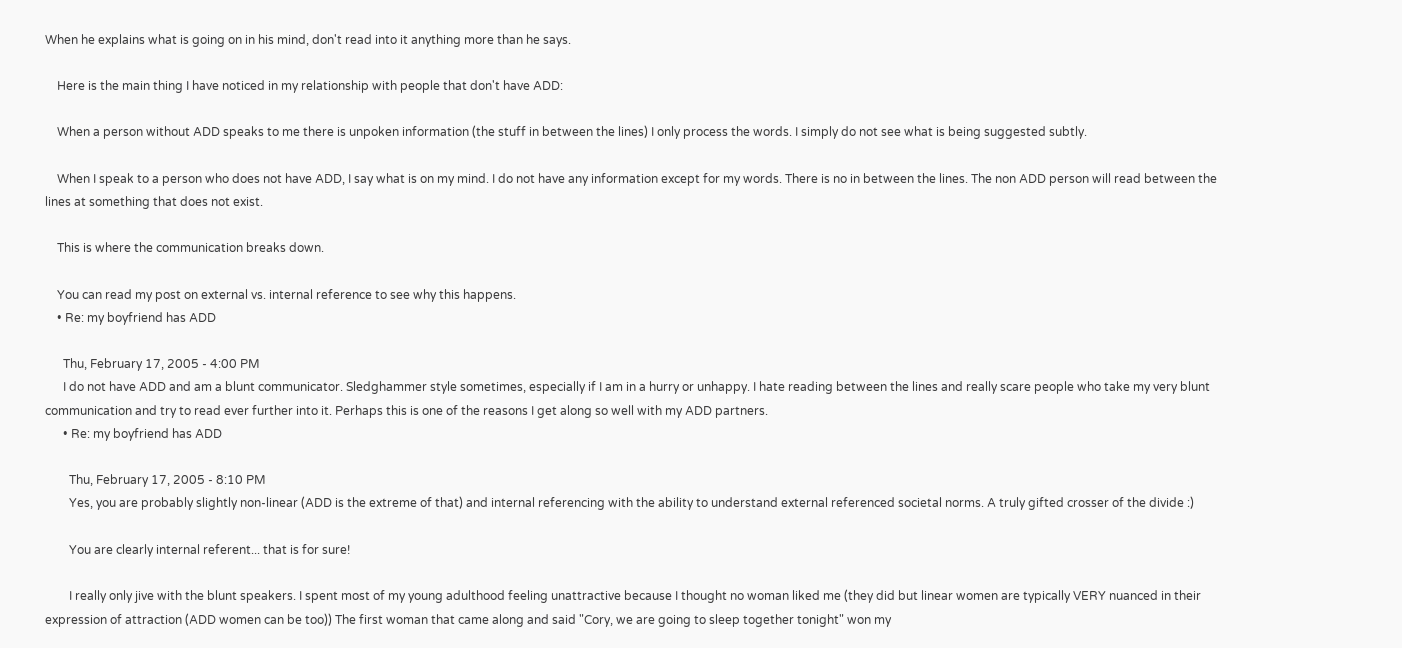When he explains what is going on in his mind, don't read into it anything more than he says.

    Here is the main thing I have noticed in my relationship with people that don't have ADD:

    When a person without ADD speaks to me there is unpoken information (the stuff in between the lines) I only process the words. I simply do not see what is being suggested subtly.

    When I speak to a person who does not have ADD, I say what is on my mind. I do not have any information except for my words. There is no in between the lines. The non ADD person will read between the lines at something that does not exist.

    This is where the communication breaks down.

    You can read my post on external vs. internal reference to see why this happens.
    • Re: my boyfriend has ADD

      Thu, February 17, 2005 - 4:00 PM
      I do not have ADD and am a blunt communicator. Sledghammer style sometimes, especially if I am in a hurry or unhappy. I hate reading between the lines and really scare people who take my very blunt communication and try to read ever further into it. Perhaps this is one of the reasons I get along so well with my ADD partners.
      • Re: my boyfriend has ADD

        Thu, February 17, 2005 - 8:10 PM
        Yes, you are probably slightly non-linear (ADD is the extreme of that) and internal referencing with the ability to understand external referenced societal norms. A truly gifted crosser of the divide :)

        You are clearly internal referent... that is for sure!

        I really only jive with the blunt speakers. I spent most of my young adulthood feeling unattractive because I thought no woman liked me (they did but linear women are typically VERY nuanced in their expression of attraction (ADD women can be too)) The first woman that came along and said "Cory, we are going to sleep together tonight" won my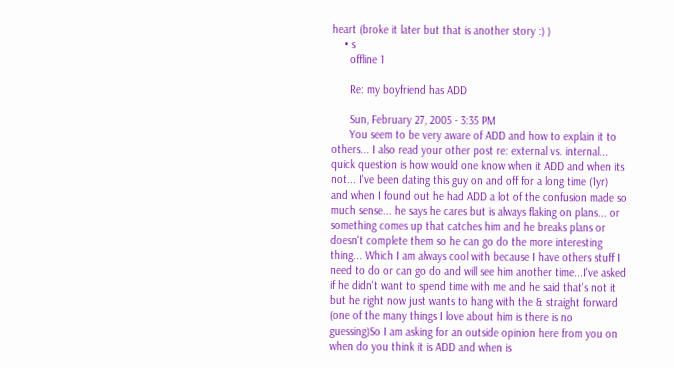heart (broke it later but that is another story :) )
    • s
      offline 1

      Re: my boyfriend has ADD

      Sun, February 27, 2005 - 3:35 PM
      You seem to be very aware of ADD and how to explain it to others... I also read your other post re: external vs. internal... quick question is how would one know when it ADD and when its not... I've been dating this guy on and off for a long time (1yr) and when I found out he had ADD a lot of the confusion made so much sense... he says he cares but is always flaking on plans... or something comes up that catches him and he breaks plans or doesn't complete them so he can go do the more interesting thing... Which I am always cool with because I have others stuff I need to do or can go do and will see him another time...I've asked if he didn't want to spend time with me and he said that's not it but he right now just wants to hang with the & straight forward (one of the many things I love about him is there is no guessing)So I am asking for an outside opinion here from you on when do you think it is ADD and when is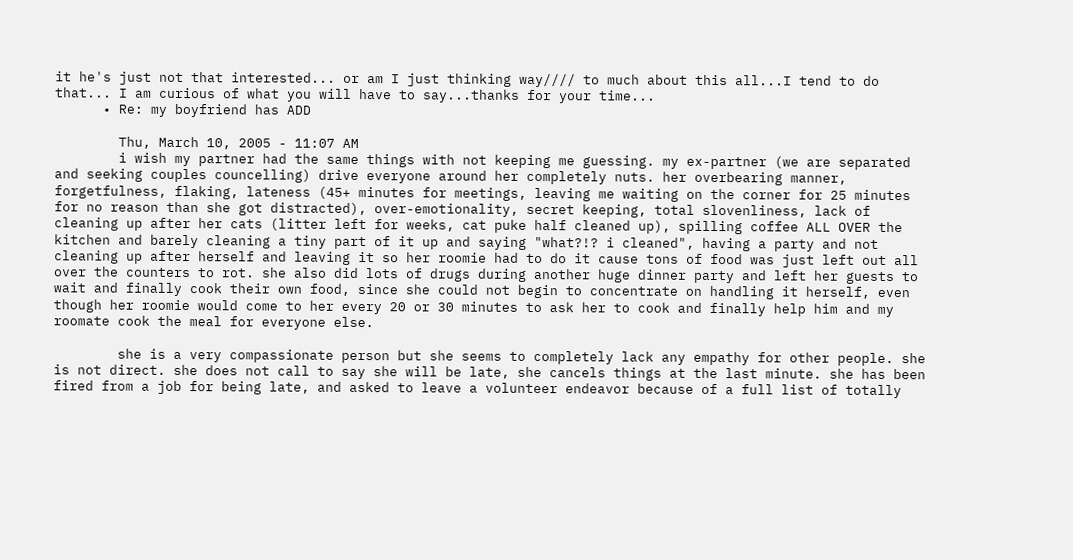it he's just not that interested... or am I just thinking way//// to much about this all...I tend to do that... I am curious of what you will have to say...thanks for your time...
      • Re: my boyfriend has ADD

        Thu, March 10, 2005 - 11:07 AM
        i wish my partner had the same things with not keeping me guessing. my ex-partner (we are separated and seeking couples councelling) drive everyone around her completely nuts. her overbearing manner, forgetfulness, flaking, lateness (45+ minutes for meetings, leaving me waiting on the corner for 25 minutes for no reason than she got distracted), over-emotionality, secret keeping, total slovenliness, lack of cleaning up after her cats (litter left for weeks, cat puke half cleaned up), spilling coffee ALL OVER the kitchen and barely cleaning a tiny part of it up and saying "what?!? i cleaned", having a party and not cleaning up after herself and leaving it so her roomie had to do it cause tons of food was just left out all over the counters to rot. she also did lots of drugs during another huge dinner party and left her guests to wait and finally cook their own food, since she could not begin to concentrate on handling it herself, even though her roomie would come to her every 20 or 30 minutes to ask her to cook and finally help him and my roomate cook the meal for everyone else.

        she is a very compassionate person but she seems to completely lack any empathy for other people. she is not direct. she does not call to say she will be late, she cancels things at the last minute. she has been fired from a job for being late, and asked to leave a volunteer endeavor because of a full list of totally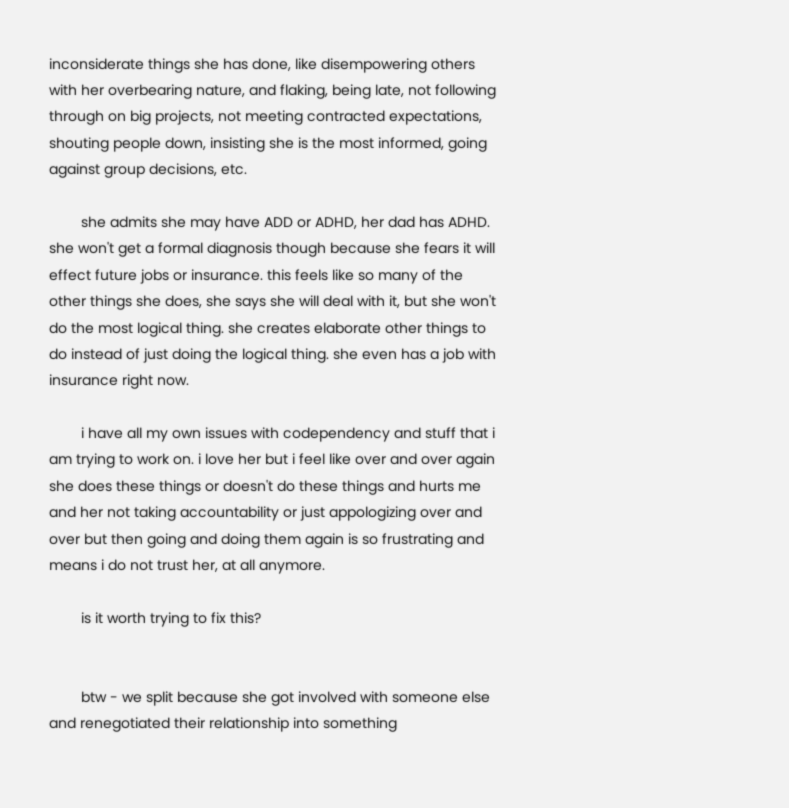inconsiderate things she has done, like disempowering others with her overbearing nature, and flaking, being late, not following through on big projects, not meeting contracted expectations, shouting people down, insisting she is the most informed, going against group decisions, etc.

        she admits she may have ADD or ADHD, her dad has ADHD. she won't get a formal diagnosis though because she fears it will effect future jobs or insurance. this feels like so many of the other things she does, she says she will deal with it, but she won't do the most logical thing. she creates elaborate other things to do instead of just doing the logical thing. she even has a job with insurance right now.

        i have all my own issues with codependency and stuff that i am trying to work on. i love her but i feel like over and over again she does these things or doesn't do these things and hurts me and her not taking accountability or just appologizing over and over but then going and doing them again is so frustrating and means i do not trust her, at all anymore.

        is it worth trying to fix this?


        btw - we split because she got involved with someone else and renegotiated their relationship into something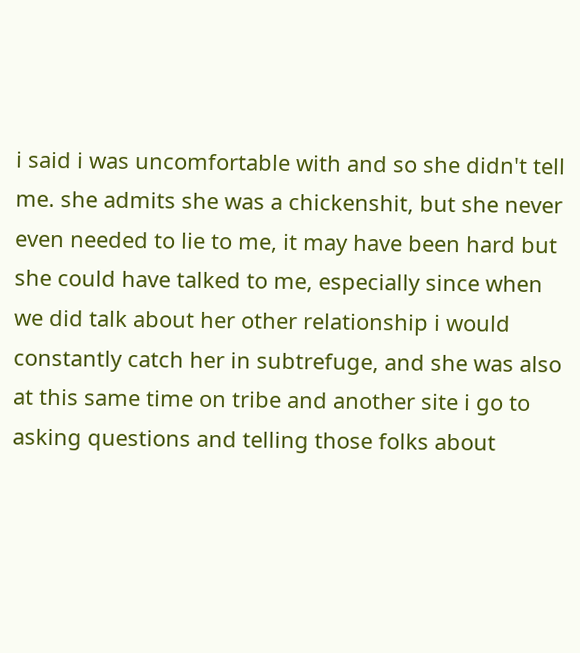i said i was uncomfortable with and so she didn't tell me. she admits she was a chickenshit, but she never even needed to lie to me, it may have been hard but she could have talked to me, especially since when we did talk about her other relationship i would constantly catch her in subtrefuge, and she was also at this same time on tribe and another site i go to asking questions and telling those folks about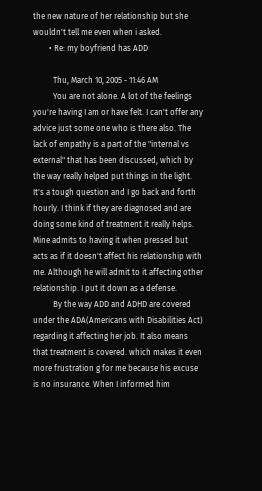the new nature of her relationship but she wouldn't tell me even when i asked.
        • Re: my boyfriend has ADD

          Thu, March 10, 2005 - 11:46 AM
          You are not alone. A lot of the feelings you're having I am or have felt. I can't offer any advice just some one who is there also. The lack of empathy is a part of the "internal vs external" that has been discussed, which by the way really helped put things in the light. It's a tough question and I go back and forth hourly. I think if they are diagnosed and are doing some kind of treatment it really helps. Mine admits to having it when pressed but acts as if it doesn't affect his relationship with me. Although he will admit to it affecting other relationship. I put it down as a defense.
          By the way ADD and ADHD are covered under the ADA(Americans with Disabilities Act) regarding it affecting her job. It also means that treatment is covered. which makes it even more frustration g for me because his excuse is no insurance. When I informed him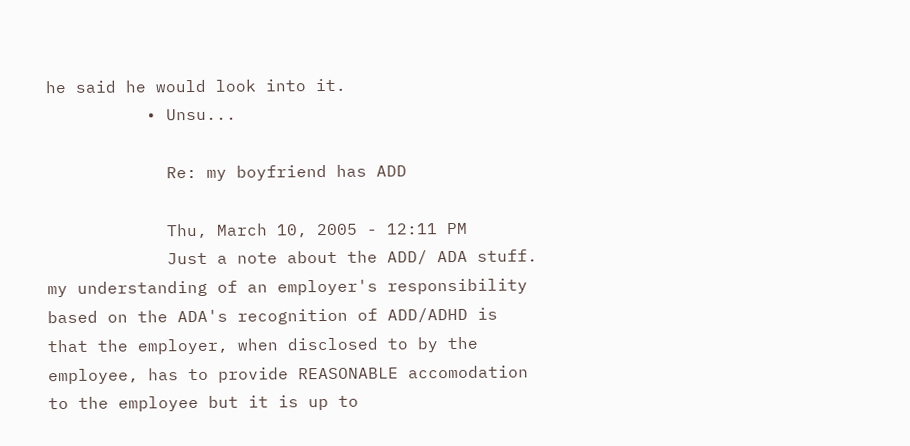he said he would look into it.
          • Unsu...

            Re: my boyfriend has ADD

            Thu, March 10, 2005 - 12:11 PM
            Just a note about the ADD/ ADA stuff. my understanding of an employer's responsibility based on the ADA's recognition of ADD/ADHD is that the employer, when disclosed to by the employee, has to provide REASONABLE accomodation to the employee but it is up to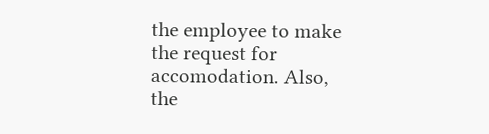the employee to make the request for accomodation. Also, the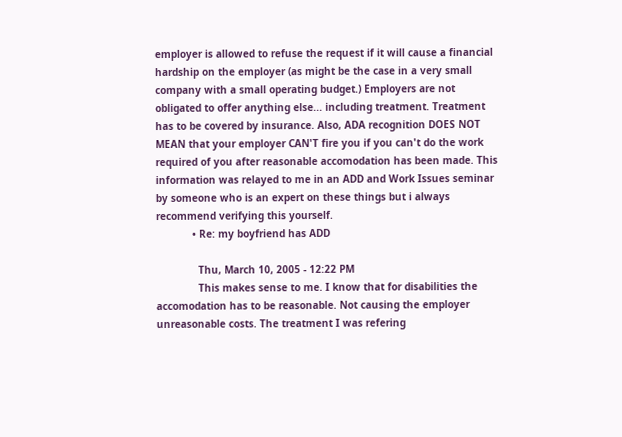employer is allowed to refuse the request if it will cause a financial hardship on the employer (as might be the case in a very small company with a small operating budget.) Employers are not obligated to offer anything else... including treatment. Treatment has to be covered by insurance. Also, ADA recognition DOES NOT MEAN that your employer CAN'T fire you if you can't do the work required of you after reasonable accomodation has been made. This information was relayed to me in an ADD and Work Issues seminar by someone who is an expert on these things but i always recommend verifying this yourself.
            • Re: my boyfriend has ADD

              Thu, March 10, 2005 - 12:22 PM
              This makes sense to me. I know that for disabilities the accomodation has to be reasonable. Not causing the employer unreasonable costs. The treatment I was refering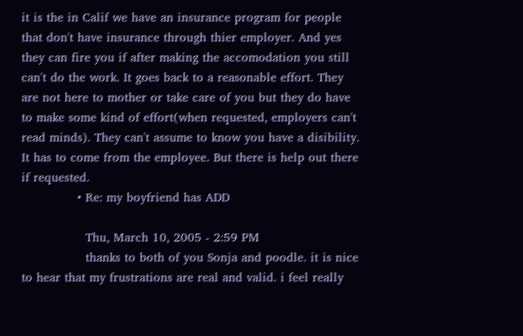it is the in Calif we have an insurance program for people that don't have insurance through thier employer. And yes they can fire you if after making the accomodation you still can't do the work. It goes back to a reasonable effort. They are not here to mother or take care of you but they do have to make some kind of effort(when requested, employers can't read minds). They can't assume to know you have a disibility. It has to come from the employee. But there is help out there if requested.
              • Re: my boyfriend has ADD

                Thu, March 10, 2005 - 2:59 PM
                thanks to both of you Sonja and poodle. it is nice to hear that my frustrations are real and valid. i feel really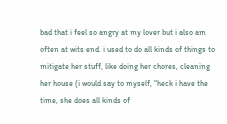bad that i feel so angry at my lover but i also am often at wits end. i used to do all kinds of things to mitigate her stuff, like doing her chores, cleaning her house (i would say to myself, "heck i have the time, she does all kinds of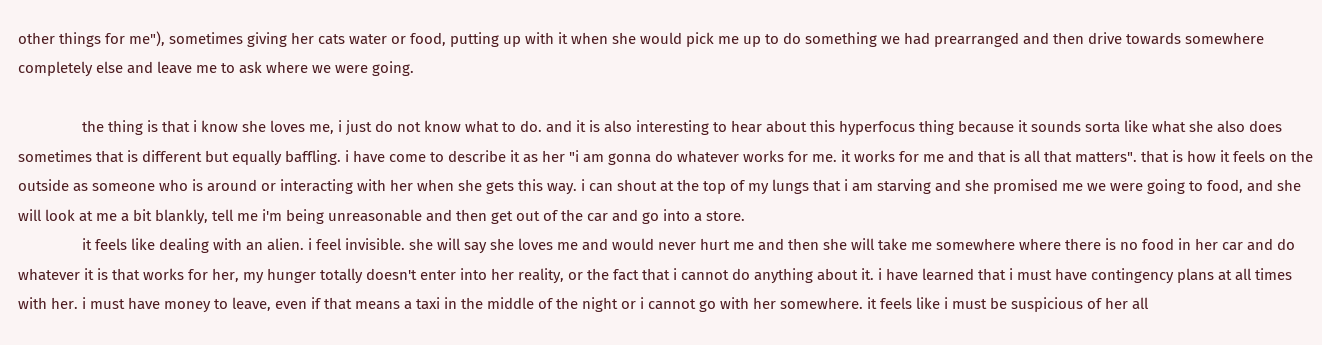other things for me"), sometimes giving her cats water or food, putting up with it when she would pick me up to do something we had prearranged and then drive towards somewhere completely else and leave me to ask where we were going.

                the thing is that i know she loves me, i just do not know what to do. and it is also interesting to hear about this hyperfocus thing because it sounds sorta like what she also does sometimes that is different but equally baffling. i have come to describe it as her "i am gonna do whatever works for me. it works for me and that is all that matters". that is how it feels on the outside as someone who is around or interacting with her when she gets this way. i can shout at the top of my lungs that i am starving and she promised me we were going to food, and she will look at me a bit blankly, tell me i'm being unreasonable and then get out of the car and go into a store.
                it feels like dealing with an alien. i feel invisible. she will say she loves me and would never hurt me and then she will take me somewhere where there is no food in her car and do whatever it is that works for her, my hunger totally doesn't enter into her reality, or the fact that i cannot do anything about it. i have learned that i must have contingency plans at all times with her. i must have money to leave, even if that means a taxi in the middle of the night or i cannot go with her somewhere. it feels like i must be suspicious of her all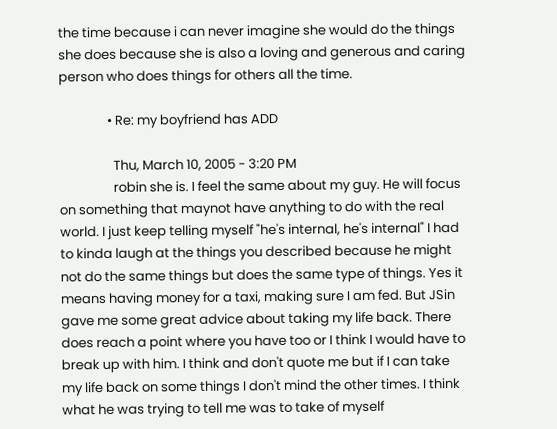the time because i can never imagine she would do the things she does because she is also a loving and generous and caring person who does things for others all the time.

                • Re: my boyfriend has ADD

                  Thu, March 10, 2005 - 3:20 PM
                  robin she is. I feel the same about my guy. He will focus on something that maynot have anything to do with the real world. I just keep telling myself "he's internal, he's internal" I had to kinda laugh at the things you described because he might not do the same things but does the same type of things. Yes it means having money for a taxi, making sure I am fed. But JSin gave me some great advice about taking my life back. There does reach a point where you have too or I think I would have to break up with him. I think and don't quote me but if I can take my life back on some things I don't mind the other times. I think what he was trying to tell me was to take of myself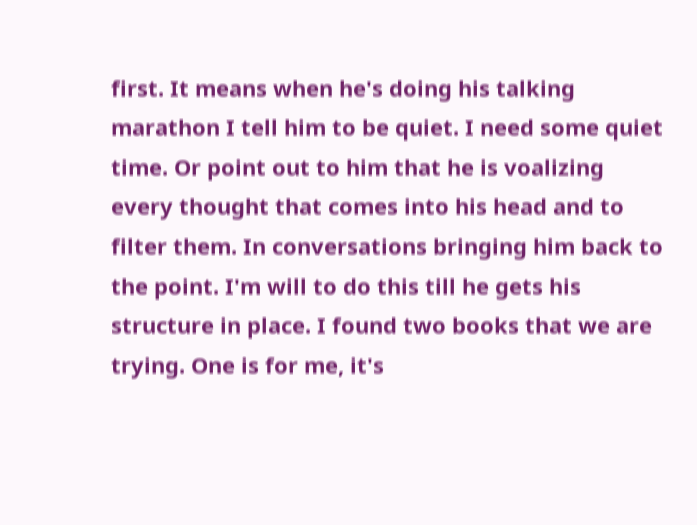first. It means when he's doing his talking marathon I tell him to be quiet. I need some quiet time. Or point out to him that he is voalizing every thought that comes into his head and to filter them. In conversations bringing him back to the point. I'm will to do this till he gets his structure in place. I found two books that we are trying. One is for me, it's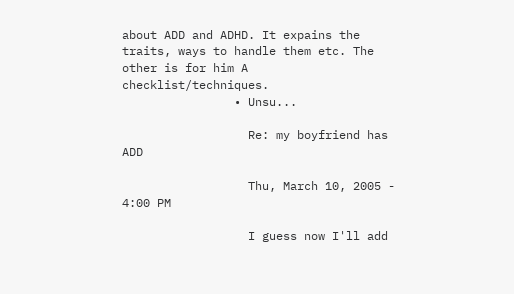about ADD and ADHD. It expains the traits, ways to handle them etc. The other is for him A checklist/techniques.
                • Unsu...

                  Re: my boyfriend has ADD

                  Thu, March 10, 2005 - 4:00 PM

                  I guess now I'll add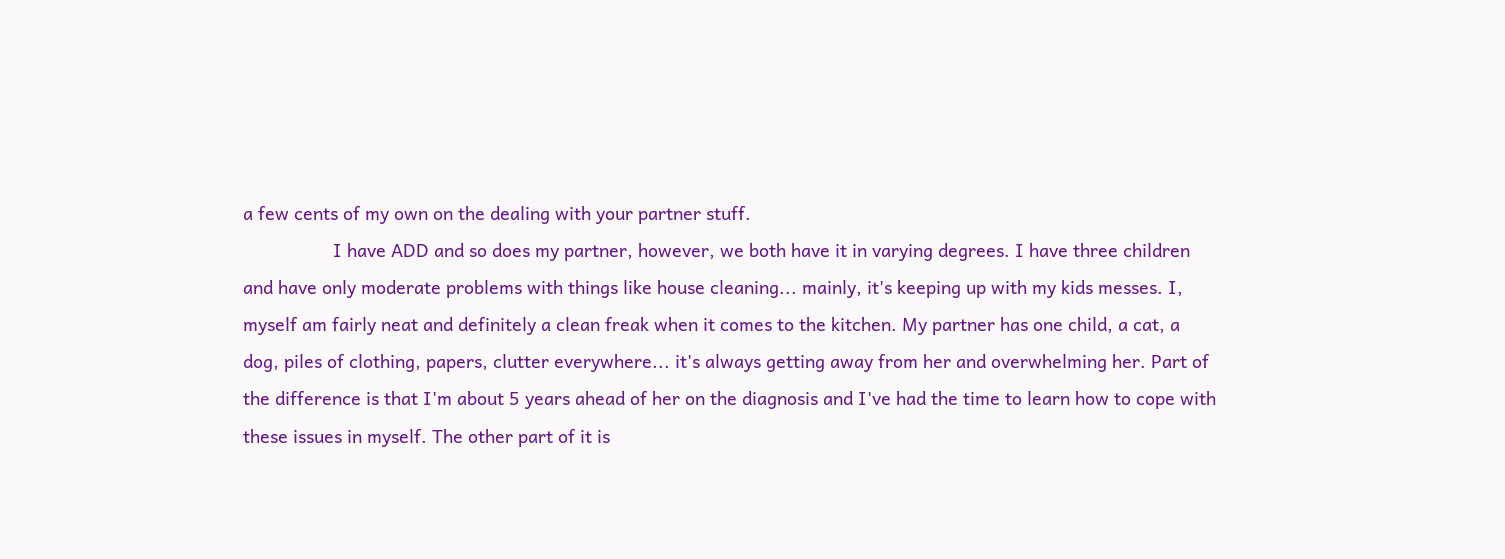a few cents of my own on the dealing with your partner stuff.
                  I have ADD and so does my partner, however, we both have it in varying degrees. I have three children and have only moderate problems with things like house cleaning... mainly, it's keeping up with my kids messes. I, myself am fairly neat and definitely a clean freak when it comes to the kitchen. My partner has one child, a cat, a dog, piles of clothing, papers, clutter everywhere... it's always getting away from her and overwhelming her. Part of the difference is that I'm about 5 years ahead of her on the diagnosis and I've had the time to learn how to cope with these issues in myself. The other part of it is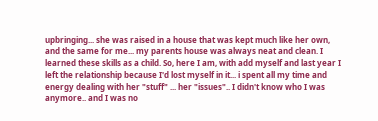upbringing... she was raised in a house that was kept much like her own, and the same for me... my parents house was always neat and clean. I learned these skills as a child. So, here I am, with add myself and last year I left the relationship because I'd lost myself in it... i spent all my time and energy dealing with her "stuff" ... her "issues".. I didn't know who I was anymore.. and I was no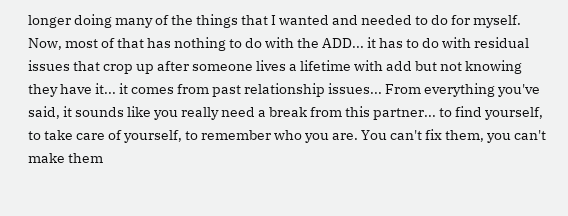longer doing many of the things that I wanted and needed to do for myself. Now, most of that has nothing to do with the ADD... it has to do with residual issues that crop up after someone lives a lifetime with add but not knowing they have it... it comes from past relationship issues... From everything you've said, it sounds like you really need a break from this partner... to find yourself, to take care of yourself, to remember who you are. You can't fix them, you can't make them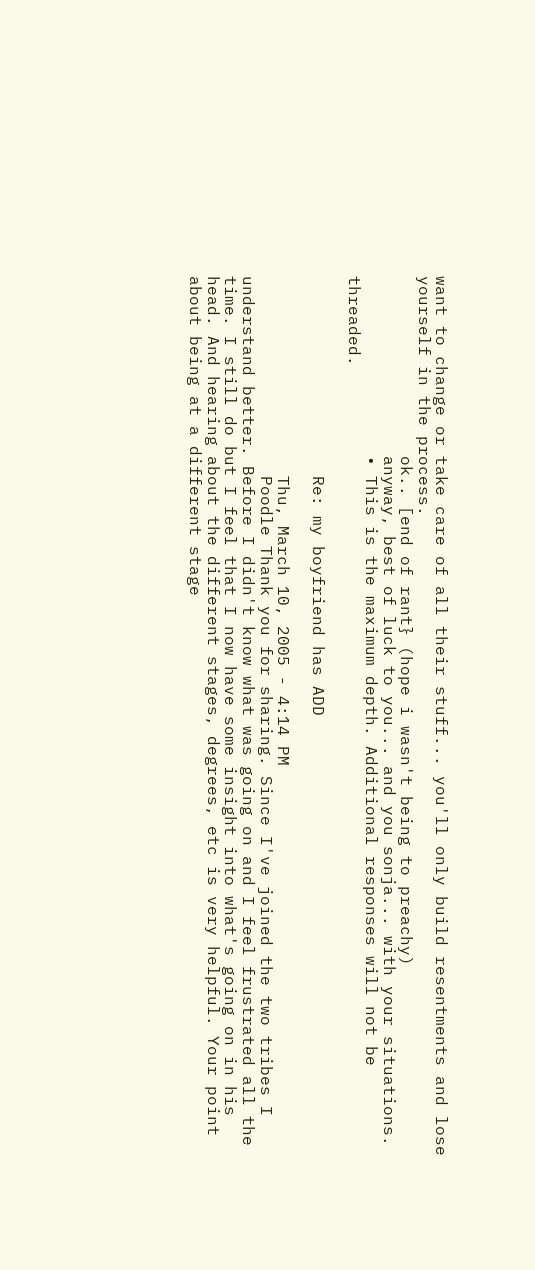want to change or take care of all their stuff... you'll only build resentments and lose yourself in the process.
                  ok.. [end of rant} (hope i wasn't being to preachy)
                  anyway, best of luck to you... and you sonja... with your situations.
                  • This is the maximum depth. Additional responses will not be threaded.

                    Re: my boyfriend has ADD

                    Thu, March 10, 2005 - 4:14 PM
                    Poodle Thank you for sharing. Since I've joined the two tribes I understand better. Before I didn't know what was going on and I feel frustrated all the time. I still do but I feel that I now have some insight into what's going on in his head. And hearing about the different stages, degrees, etc is very helpful. Your point about being at a different stage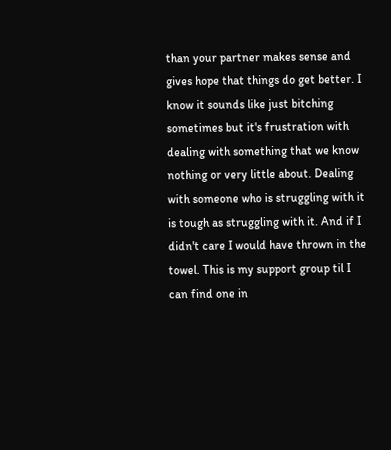than your partner makes sense and gives hope that things do get better. I know it sounds like just bitching sometimes but it's frustration with dealing with something that we know nothing or very little about. Dealing with someone who is struggling with it is tough as struggling with it. And if I didn't care I would have thrown in the towel. This is my support group til I can find one in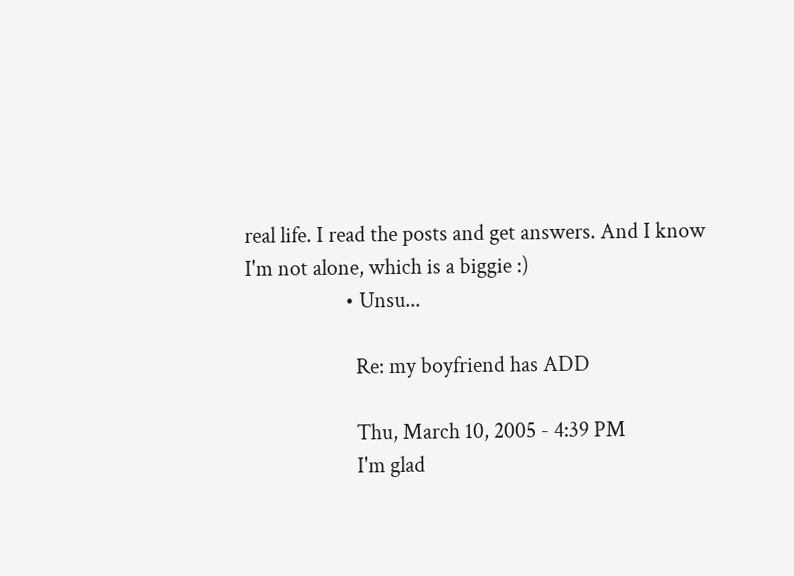real life. I read the posts and get answers. And I know I'm not alone, which is a biggie :)
                    • Unsu...

                      Re: my boyfriend has ADD

                      Thu, March 10, 2005 - 4:39 PM
                      I'm glad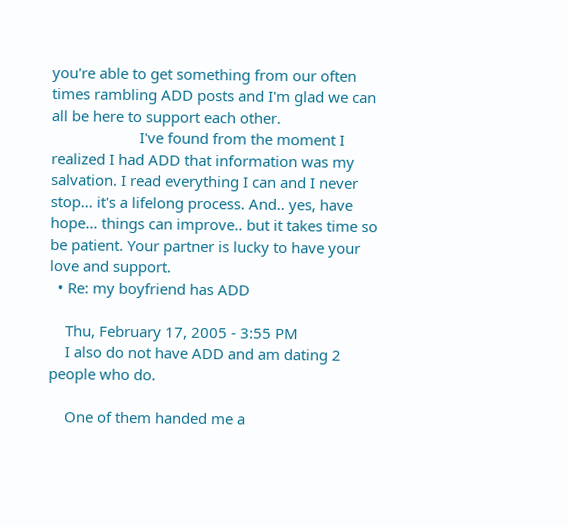you're able to get something from our often times rambling ADD posts and I'm glad we can all be here to support each other.
                      I've found from the moment I realized I had ADD that information was my salvation. I read everything I can and I never stop... it's a lifelong process. And.. yes, have hope... things can improve.. but it takes time so be patient. Your partner is lucky to have your love and support.
  • Re: my boyfriend has ADD

    Thu, February 17, 2005 - 3:55 PM
    I also do not have ADD and am dating 2 people who do.

    One of them handed me a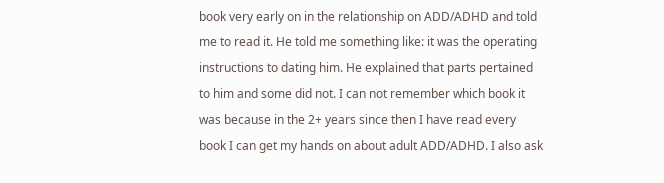book very early on in the relationship on ADD/ADHD and told me to read it. He told me something like: it was the operating instructions to dating him. He explained that parts pertained to him and some did not. I can not remember which book it was because in the 2+ years since then I have read every book I can get my hands on about adult ADD/ADHD. I also ask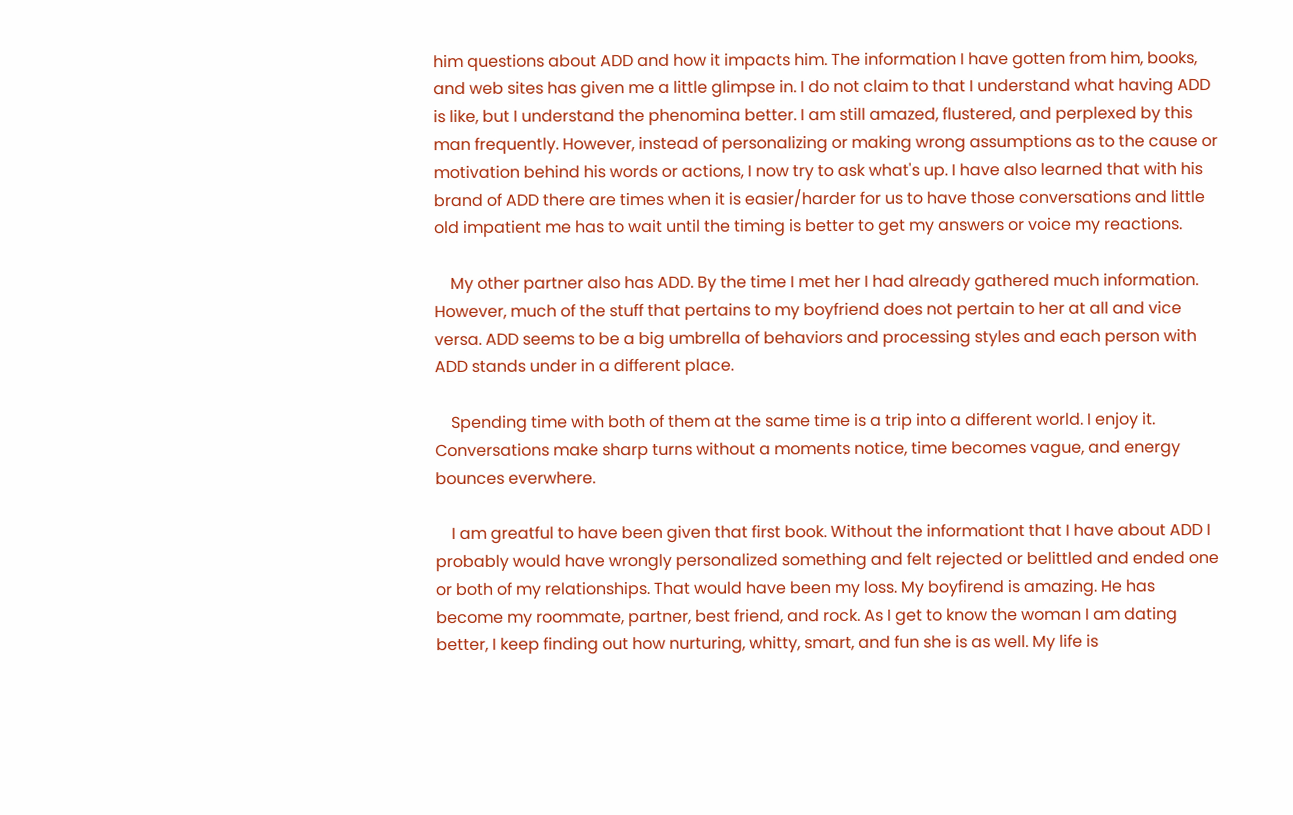him questions about ADD and how it impacts him. The information I have gotten from him, books, and web sites has given me a little glimpse in. I do not claim to that I understand what having ADD is like, but I understand the phenomina better. I am still amazed, flustered, and perplexed by this man frequently. However, instead of personalizing or making wrong assumptions as to the cause or motivation behind his words or actions, I now try to ask what's up. I have also learned that with his brand of ADD there are times when it is easier/harder for us to have those conversations and little old impatient me has to wait until the timing is better to get my answers or voice my reactions.

    My other partner also has ADD. By the time I met her I had already gathered much information. However, much of the stuff that pertains to my boyfriend does not pertain to her at all and vice versa. ADD seems to be a big umbrella of behaviors and processing styles and each person with ADD stands under in a different place.

    Spending time with both of them at the same time is a trip into a different world. I enjoy it. Conversations make sharp turns without a moments notice, time becomes vague, and energy bounces everwhere.

    I am greatful to have been given that first book. Without the informationt that I have about ADD I probably would have wrongly personalized something and felt rejected or belittled and ended one or both of my relationships. That would have been my loss. My boyfirend is amazing. He has become my roommate, partner, best friend, and rock. As I get to know the woman I am dating better, I keep finding out how nurturing, whitty, smart, and fun she is as well. My life is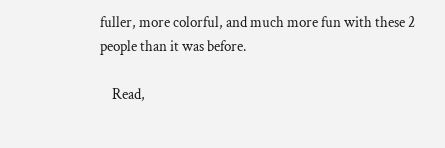fuller, more colorful, and much more fun with these 2 people than it was before.

    Read,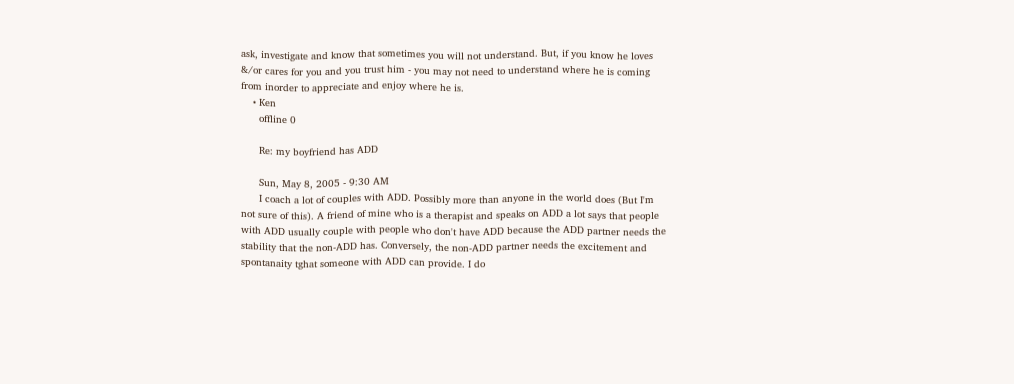ask, investigate and know that sometimes you will not understand. But, if you know he loves &/or cares for you and you trust him - you may not need to understand where he is coming from inorder to appreciate and enjoy where he is.
    • Ken
      offline 0

      Re: my boyfriend has ADD

      Sun, May 8, 2005 - 9:30 AM
      I coach a lot of couples with ADD. Possibly more than anyone in the world does (But I'm not sure of this). A friend of mine who is a therapist and speaks on ADD a lot says that people with ADD usually couple with people who don't have ADD because the ADD partner needs the stability that the non-ADD has. Conversely, the non-ADD partner needs the excitement and spontanaity tghat someone with ADD can provide. I do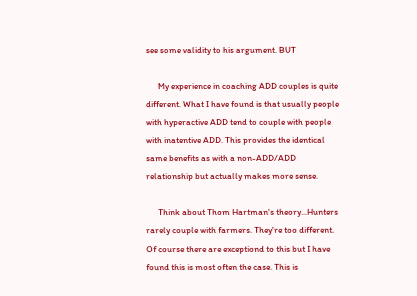see some validity to his argument. BUT

      My experience in coaching ADD couples is quite different. What I have found is that usually people with hyperactive ADD tend to couple with people with inatentive ADD. This provides the identical same benefits as with a non-ADD/ADD relationship but actually makes more sense.

      Think about Thom Hartman's theory...Hunters rarely couple with farmers. They're too different. Of course there are exceptiond to this but I have found this is most often the case. This is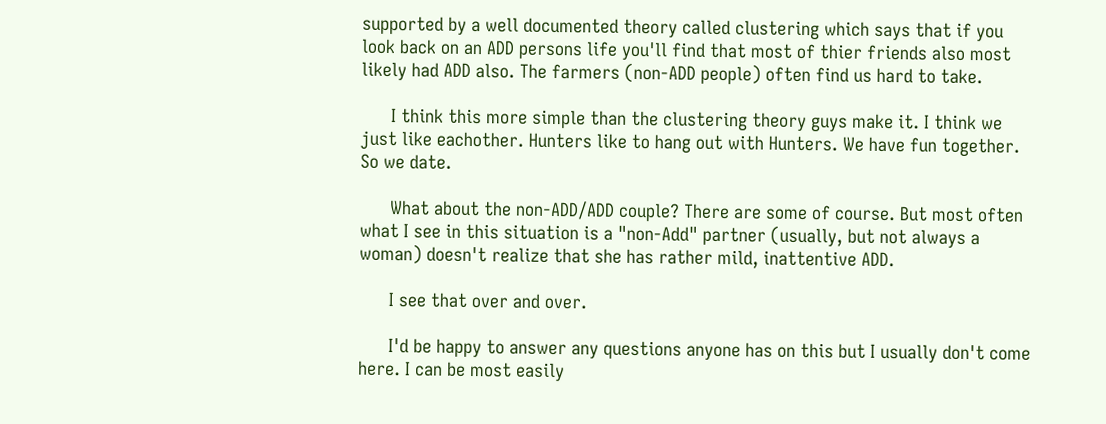supported by a well documented theory called clustering which says that if you look back on an ADD persons life you'll find that most of thier friends also most likely had ADD also. The farmers (non-ADD people) often find us hard to take.

      I think this more simple than the clustering theory guys make it. I think we just like eachother. Hunters like to hang out with Hunters. We have fun together. So we date.

      What about the non-ADD/ADD couple? There are some of course. But most often what I see in this situation is a "non-Add" partner (usually, but not always a woman) doesn't realize that she has rather mild, inattentive ADD.

      I see that over and over.

      I'd be happy to answer any questions anyone has on this but I usually don't come here. I can be most easily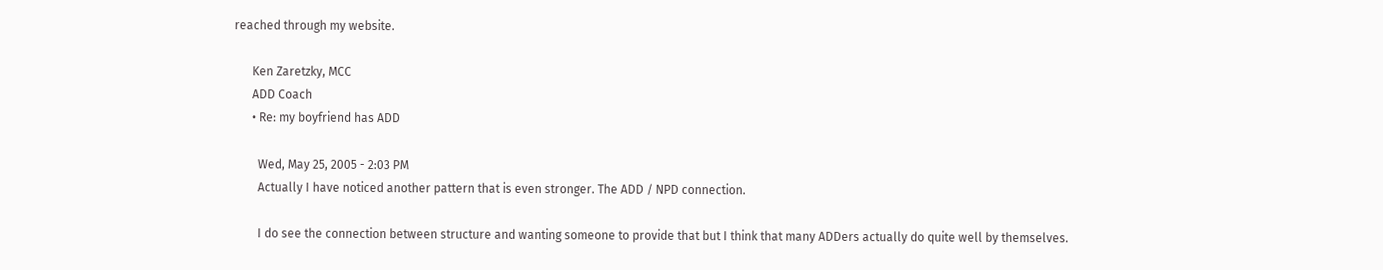reached through my website.

      Ken Zaretzky, MCC
      ADD Coach
      • Re: my boyfriend has ADD

        Wed, May 25, 2005 - 2:03 PM
        Actually I have noticed another pattern that is even stronger. The ADD / NPD connection.

        I do see the connection between structure and wanting someone to provide that but I think that many ADDers actually do quite well by themselves.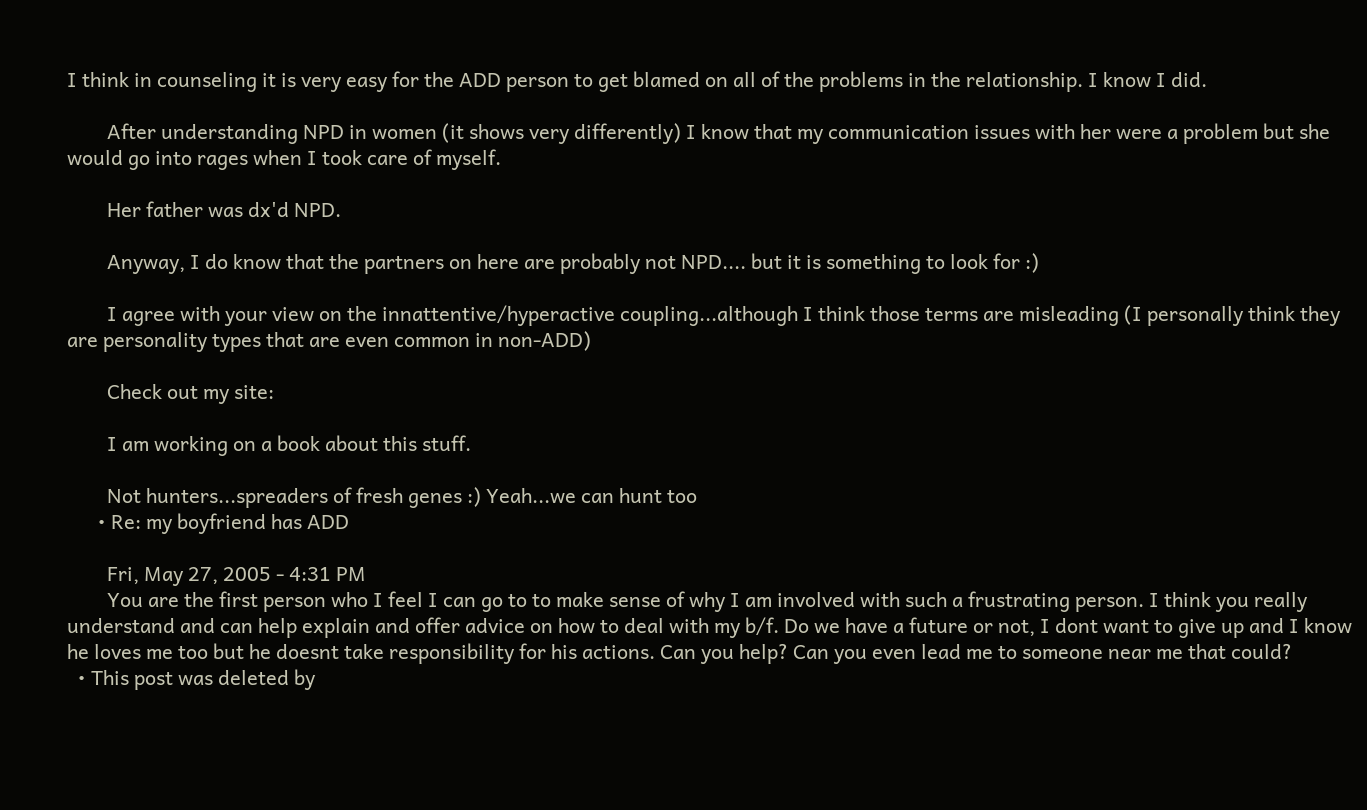I think in counseling it is very easy for the ADD person to get blamed on all of the problems in the relationship. I know I did.

        After understanding NPD in women (it shows very differently) I know that my communication issues with her were a problem but she would go into rages when I took care of myself.

        Her father was dx'd NPD.

        Anyway, I do know that the partners on here are probably not NPD.... but it is something to look for :)

        I agree with your view on the innattentive/hyperactive coupling...although I think those terms are misleading (I personally think they are personality types that are even common in non-ADD)

        Check out my site:

        I am working on a book about this stuff.

        Not hunters...spreaders of fresh genes :) Yeah...we can hunt too
      • Re: my boyfriend has ADD

        Fri, May 27, 2005 - 4:31 PM
        You are the first person who I feel I can go to to make sense of why I am involved with such a frustrating person. I think you really understand and can help explain and offer advice on how to deal with my b/f. Do we have a future or not, I dont want to give up and I know he loves me too but he doesnt take responsibility for his actions. Can you help? Can you even lead me to someone near me that could?
  • This post was deleted by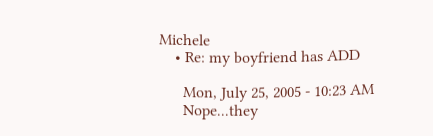Michele
    • Re: my boyfriend has ADD

      Mon, July 25, 2005 - 10:23 AM
      Nope...they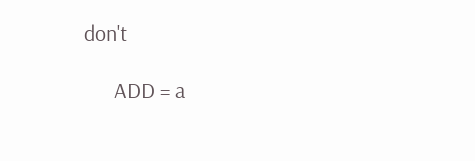don't

      ADD = a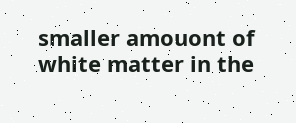smaller amouont of white matter in the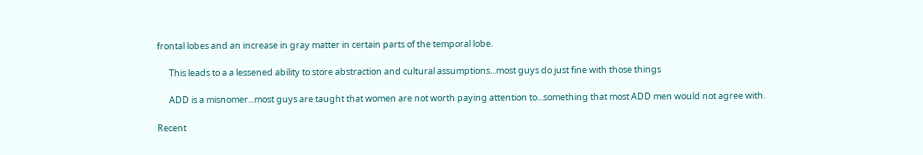frontal lobes and an increase in gray matter in certain parts of the temporal lobe.

      This leads to a a lessened ability to store abstraction and cultural assumptions...most guys do just fine with those things

      ADD is a misnomer...most guys are taught that women are not worth paying attention to...something that most ADD men would not agree with.

Recent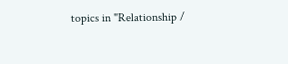topics in "Relationship /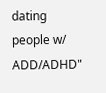dating people w/ ADD/ADHD"